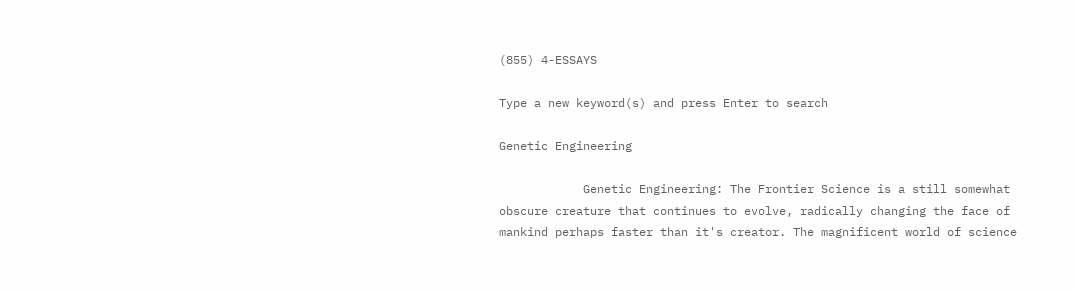(855) 4-ESSAYS

Type a new keyword(s) and press Enter to search

Genetic Engineering

            Genetic Engineering: The Frontier Science is a still somewhat obscure creature that continues to evolve, radically changing the face of mankind perhaps faster than it's creator. The magnificent world of science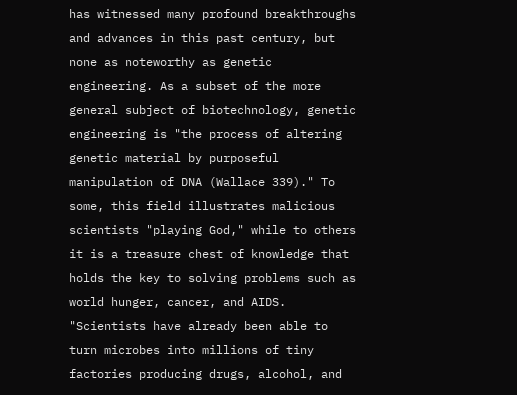has witnessed many profound breakthroughs and advances in this past century, but none as noteworthy as genetic engineering. As a subset of the more general subject of biotechnology, genetic engineering is "the process of altering genetic material by purposeful manipulation of DNA (Wallace 339)." To some, this field illustrates malicious scientists "playing God," while to others it is a treasure chest of knowledge that holds the key to solving problems such as world hunger, cancer, and AIDS. "Scientists have already been able to turn microbes into millions of tiny factories producing drugs, alcohol, and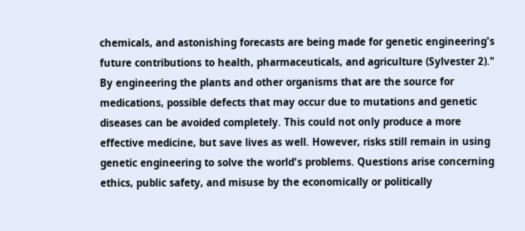chemicals, and astonishing forecasts are being made for genetic engineering's future contributions to health, pharmaceuticals, and agriculture (Sylvester 2)." By engineering the plants and other organisms that are the source for medications, possible defects that may occur due to mutations and genetic diseases can be avoided completely. This could not only produce a more effective medicine, but save lives as well. However, risks still remain in using genetic engineering to solve the world's problems. Questions arise concerning ethics, public safety, and misuse by the economically or politically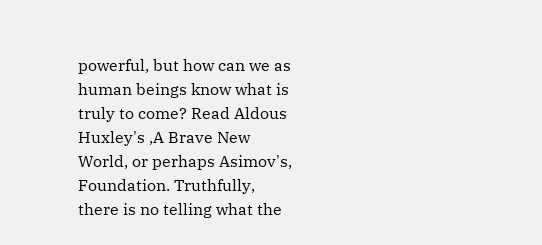powerful, but how can we as human beings know what is truly to come? Read Aldous Huxley's ,A Brave New World, or perhaps Asimov's, Foundation. Truthfully, there is no telling what the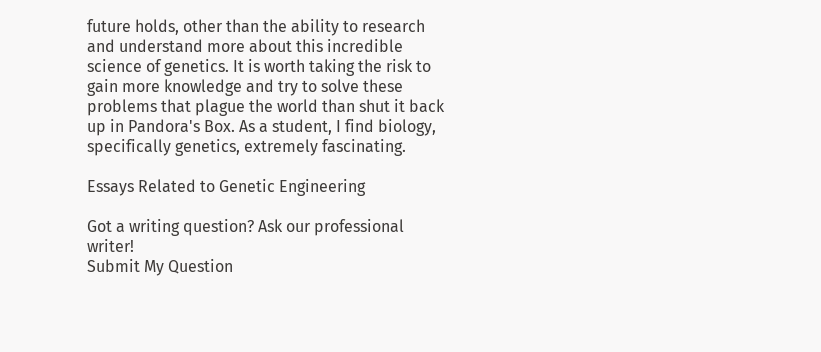future holds, other than the ability to research and understand more about this incredible science of genetics. It is worth taking the risk to gain more knowledge and try to solve these problems that plague the world than shut it back up in Pandora's Box. As a student, I find biology, specifically genetics, extremely fascinating.

Essays Related to Genetic Engineering

Got a writing question? Ask our professional writer!
Submit My Question